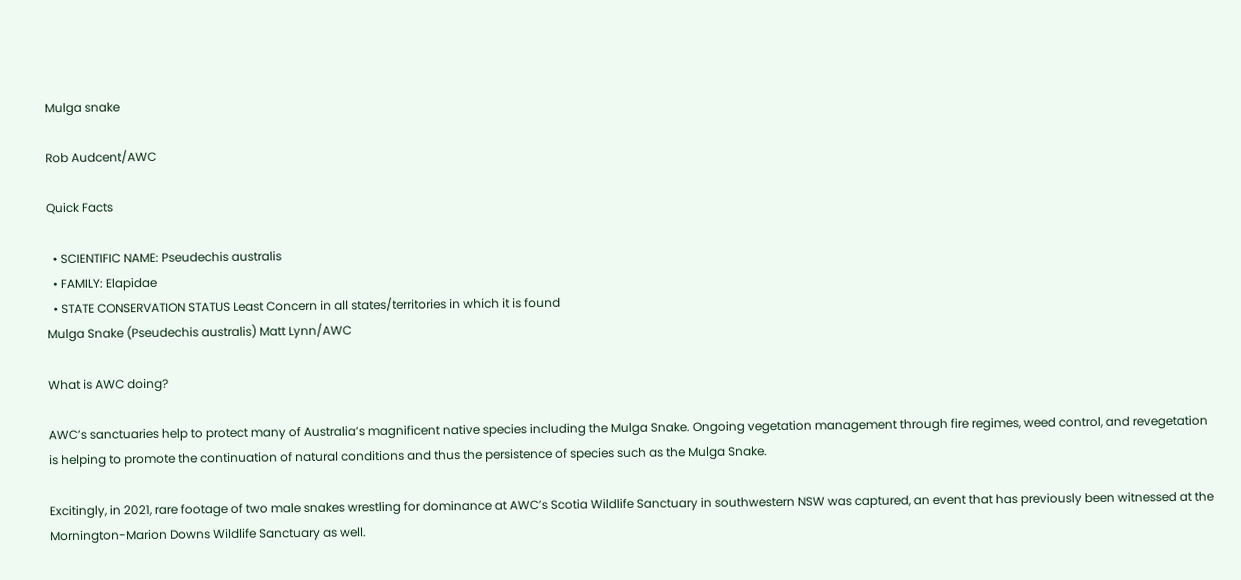Mulga snake

Rob Audcent/AWC

Quick Facts

  • SCIENTIFIC NAME: Pseudechis australis
  • FAMILY: Elapidae
  • STATE CONSERVATION STATUS Least Concern in all states/territories in which it is found
Mulga Snake (Pseudechis australis) Matt Lynn/AWC

What is AWC doing?

AWC’s sanctuaries help to protect many of Australia’s magnificent native species including the Mulga Snake. Ongoing vegetation management through fire regimes, weed control, and revegetation is helping to promote the continuation of natural conditions and thus the persistence of species such as the Mulga Snake.

Excitingly, in 2021, rare footage of two male snakes wrestling for dominance at AWC’s Scotia Wildlife Sanctuary in southwestern NSW was captured, an event that has previously been witnessed at the Mornington-Marion Downs Wildlife Sanctuary as well.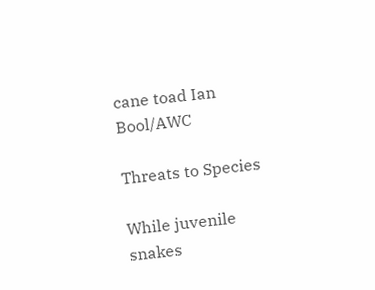cane toad Ian Bool/AWC

Threats to Species

While juvenile snakes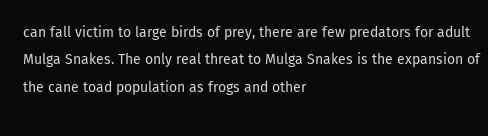can fall victim to large birds of prey, there are few predators for adult Mulga Snakes. The only real threat to Mulga Snakes is the expansion of the cane toad population as frogs and other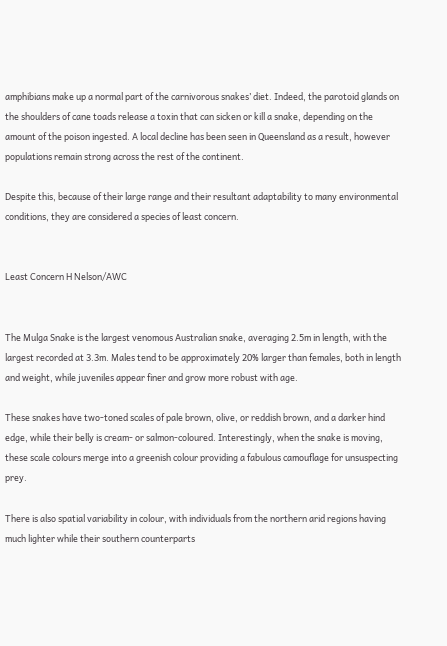amphibians make up a normal part of the carnivorous snakes’ diet. Indeed, the parotoid glands on the shoulders of cane toads release a toxin that can sicken or kill a snake, depending on the amount of the poison ingested. A local decline has been seen in Queensland as a result, however populations remain strong across the rest of the continent.

Despite this, because of their large range and their resultant adaptability to many environmental conditions, they are considered a species of least concern.


Least Concern H Nelson/AWC


The Mulga Snake is the largest venomous Australian snake, averaging 2.5m in length, with the largest recorded at 3.3m. Males tend to be approximately 20% larger than females, both in length and weight, while juveniles appear finer and grow more robust with age.

These snakes have two-toned scales of pale brown, olive, or reddish brown, and a darker hind edge, while their belly is cream- or salmon-coloured. Interestingly, when the snake is moving, these scale colours merge into a greenish colour providing a fabulous camouflage for unsuspecting prey.

There is also spatial variability in colour, with individuals from the northern arid regions having much lighter while their southern counterparts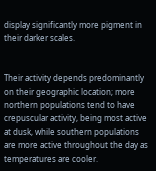display significantly more pigment in their darker scales.


Their activity depends predominantly on their geographic location; more northern populations tend to have crepuscular activity, being most active at dusk, while southern populations are more active throughout the day as temperatures are cooler.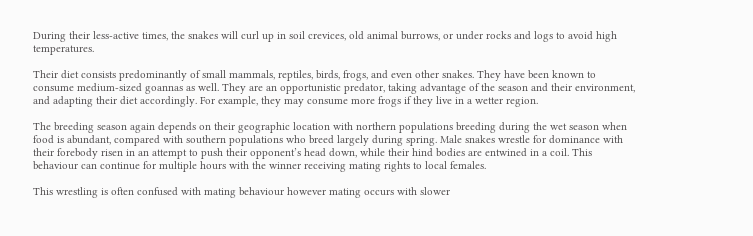During their less-active times, the snakes will curl up in soil crevices, old animal burrows, or under rocks and logs to avoid high temperatures.

Their diet consists predominantly of small mammals, reptiles, birds, frogs, and even other snakes. They have been known to consume medium-sized goannas as well. They are an opportunistic predator, taking advantage of the season and their environment, and adapting their diet accordingly. For example, they may consume more frogs if they live in a wetter region.

The breeding season again depends on their geographic location with northern populations breeding during the wet season when food is abundant, compared with southern populations who breed largely during spring. Male snakes wrestle for dominance with their forebody risen in an attempt to push their opponent’s head down, while their hind bodies are entwined in a coil. This behaviour can continue for multiple hours with the winner receiving mating rights to local females.

This wrestling is often confused with mating behaviour however mating occurs with slower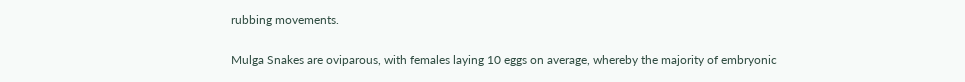rubbing movements.

Mulga Snakes are oviparous, with females laying 10 eggs on average, whereby the majority of embryonic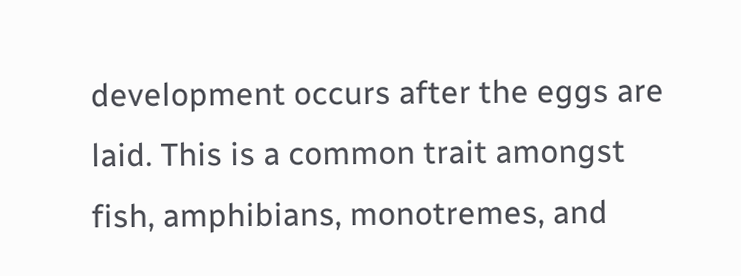development occurs after the eggs are laid. This is a common trait amongst fish, amphibians, monotremes, and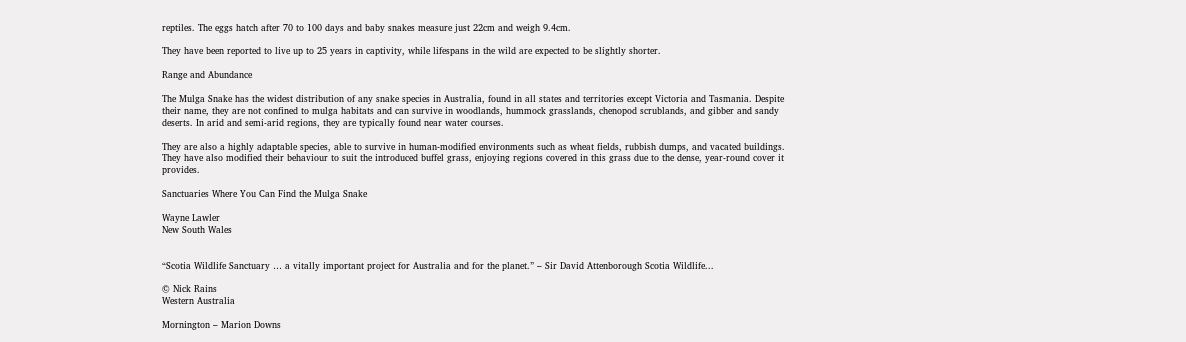reptiles. The eggs hatch after 70 to 100 days and baby snakes measure just 22cm and weigh 9.4cm.

They have been reported to live up to 25 years in captivity, while lifespans in the wild are expected to be slightly shorter.

Range and Abundance

The Mulga Snake has the widest distribution of any snake species in Australia, found in all states and territories except Victoria and Tasmania. Despite their name, they are not confined to mulga habitats and can survive in woodlands, hummock grasslands, chenopod scrublands, and gibber and sandy deserts. In arid and semi-arid regions, they are typically found near water courses.

They are also a highly adaptable species, able to survive in human-modified environments such as wheat fields, rubbish dumps, and vacated buildings. They have also modified their behaviour to suit the introduced buffel grass, enjoying regions covered in this grass due to the dense, year-round cover it provides.

Sanctuaries Where You Can Find the Mulga Snake

Wayne Lawler
New South Wales


“Scotia Wildlife Sanctuary … a vitally important project for Australia and for the planet.” – Sir David Attenborough Scotia Wildlife...

© Nick Rains
Western Australia

Mornington – Marion Downs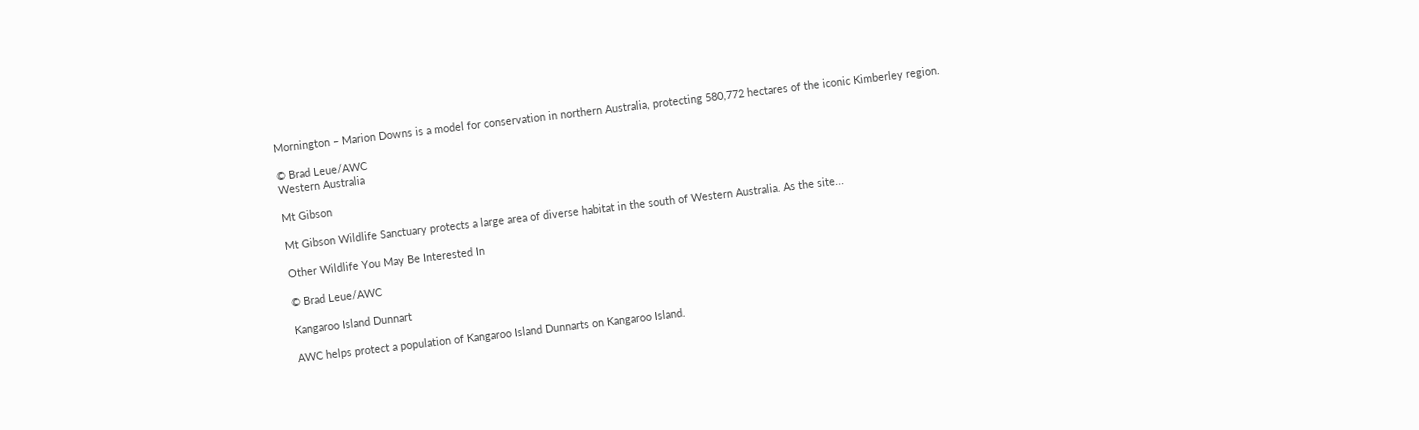Mornington – Marion Downs is a model for conservation in northern Australia, protecting 580,772 hectares of the iconic Kimberley region.

© Brad Leue/AWC
Western Australia

Mt Gibson

Mt Gibson Wildlife Sanctuary protects a large area of diverse habitat in the south of Western Australia. As the site...

Other Wildlife You May Be Interested In

© Brad Leue/AWC

Kangaroo Island Dunnart

AWC helps protect a population of Kangaroo Island Dunnarts on Kangaroo Island.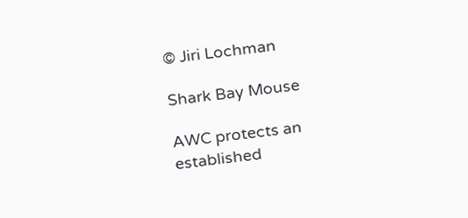© Jiri Lochman

Shark Bay Mouse

AWC protects an established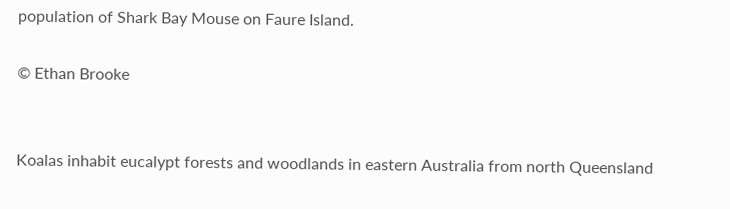population of Shark Bay Mouse on Faure Island.

© Ethan Brooke


Koalas inhabit eucalypt forests and woodlands in eastern Australia from north Queensland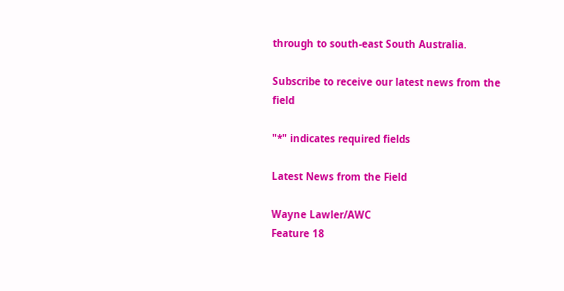through to south-east South Australia.

Subscribe to receive our latest news from the field

"*" indicates required fields

Latest News from the Field

Wayne Lawler/AWC
Feature 18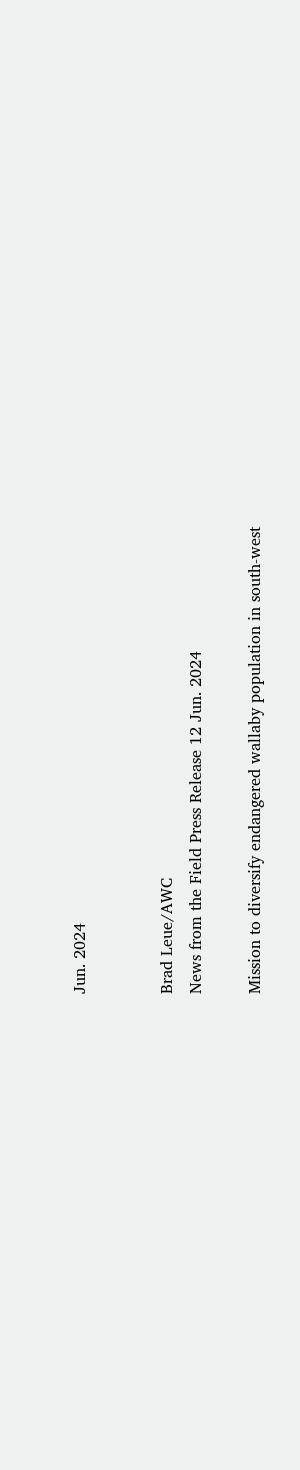Jun. 2024


Brad Leue/AWC
News from the Field Press Release 12 Jun. 2024

Mission to diversify endangered wallaby population in south-west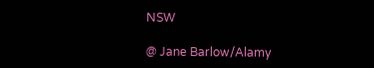NSW

@ Jane Barlow/Alamy